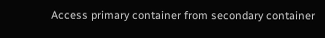Access primary container from secondary container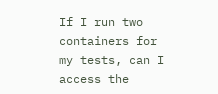If I run two containers for my tests, can I access the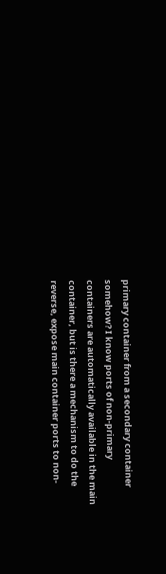primary container from a secondary container somehow? I know ports of non-primary containers are automatically available in the main container, but is there a mechanism to do the reverse, expose main container ports to non-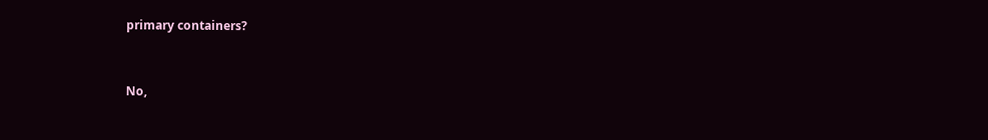primary containers?


No,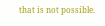that is not possible.